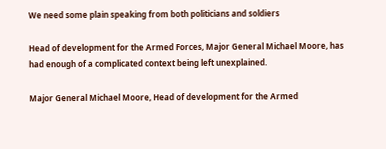We need some plain speaking from both politicians and soldiers

Head of development for the Armed Forces, Major General Michael Moore, has had enough of a complicated context being left unexplained.

Major General Michael Moore, Head of development for the Armed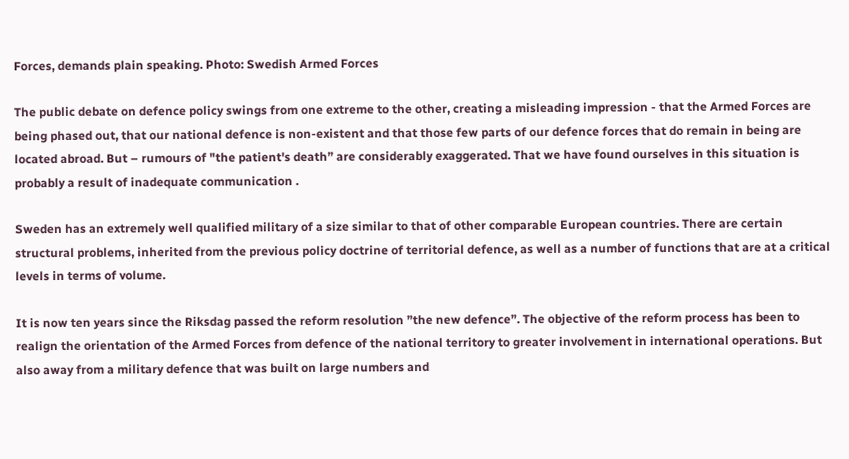Forces, demands plain speaking. Photo: Swedish Armed Forces

The public debate on defence policy swings from one extreme to the other, creating a misleading impression - that the Armed Forces are being phased out, that our national defence is non-existent and that those few parts of our defence forces that do remain in being are located abroad. But – rumours of "the patient's death” are considerably exaggerated. That we have found ourselves in this situation is probably a result of inadequate communication .

Sweden has an extremely well qualified military of a size similar to that of other comparable European countries. There are certain structural problems, inherited from the previous policy doctrine of territorial defence, as well as a number of functions that are at a critical levels in terms of volume.

It is now ten years since the Riksdag passed the reform resolution ”the new defence”. The objective of the reform process has been to realign the orientation of the Armed Forces from defence of the national territory to greater involvement in international operations. But also away from a military defence that was built on large numbers and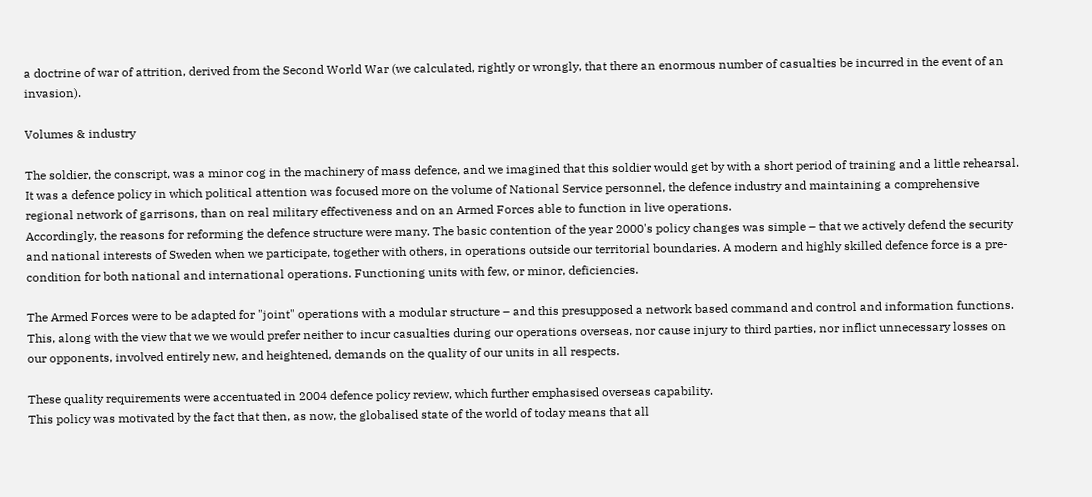a doctrine of war of attrition, derived from the Second World War (we calculated, rightly or wrongly, that there an enormous number of casualties be incurred in the event of an invasion).

Volumes & industry

The soldier, the conscript, was a minor cog in the machinery of mass defence, and we imagined that this soldier would get by with a short period of training and a little rehearsal.
It was a defence policy in which political attention was focused more on the volume of National Service personnel, the defence industry and maintaining a comprehensive regional network of garrisons, than on real military effectiveness and on an Armed Forces able to function in live operations.
Accordingly, the reasons for reforming the defence structure were many. The basic contention of the year 2000's policy changes was simple – that we actively defend the security and national interests of Sweden when we participate, together with others, in operations outside our territorial boundaries. A modern and highly skilled defence force is a pre-condition for both national and international operations. Functioning units with few, or minor, deficiencies.

The Armed Forces were to be adapted for "joint" operations with a modular structure – and this presupposed a network based command and control and information functions. This, along with the view that we we would prefer neither to incur casualties during our operations overseas, nor cause injury to third parties, nor inflict unnecessary losses on our opponents, involved entirely new, and heightened, demands on the quality of our units in all respects.

These quality requirements were accentuated in 2004 defence policy review, which further emphasised overseas capability.
This policy was motivated by the fact that then, as now, the globalised state of the world of today means that all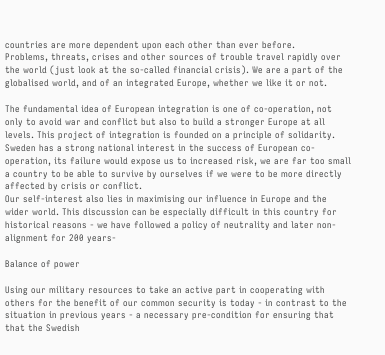countries are more dependent upon each other than ever before.
Problems, threats, crises and other sources of trouble travel rapidly over the world (just look at the so-called financial crisis). We are a part of the globalised world, and of an integrated Europe, whether we like it or not.

The fundamental idea of European integration is one of co-operation, not only to avoid war and conflict but also to build a stronger Europe at all levels. This project of integration is founded on a principle of solidarity.
Sweden has a strong national interest in the success of European co-operation, its failure would expose us to increased risk, we are far too small a country to be able to survive by ourselves if we were to be more directly affected by crisis or conflict.
Our self-interest also lies in maximising our influence in Europe and the wider world. This discussion can be especially difficult in this country for historical reasons - we have followed a policy of neutrality and later non-alignment for 200 years-

Balance of power

Using our military resources to take an active part in cooperating with others for the benefit of our common security is today - in contrast to the situation in previous years - a necessary pre-condition for ensuring that that the Swedish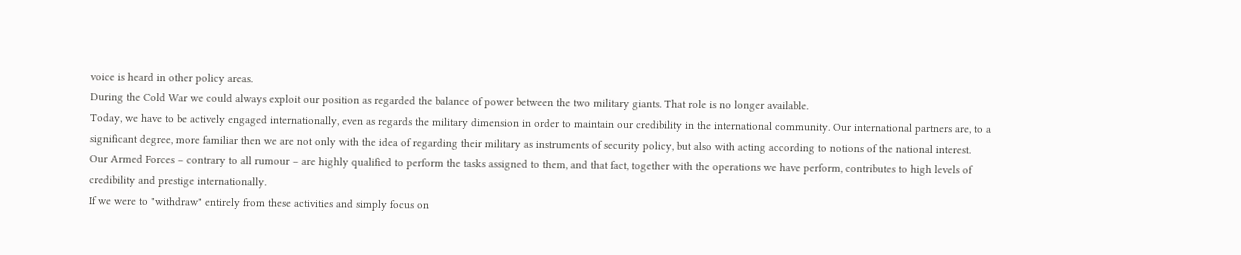voice is heard in other policy areas.
During the Cold War we could always exploit our position as regarded the balance of power between the two military giants. That role is no longer available.
Today, we have to be actively engaged internationally, even as regards the military dimension in order to maintain our credibility in the international community. Our international partners are, to a significant degree, more familiar then we are not only with the idea of regarding their military as instruments of security policy, but also with acting according to notions of the national interest.
Our Armed Forces – contrary to all rumour – are highly qualified to perform the tasks assigned to them, and that fact, together with the operations we have perform, contributes to high levels of credibility and prestige internationally.
If we were to "withdraw" entirely from these activities and simply focus on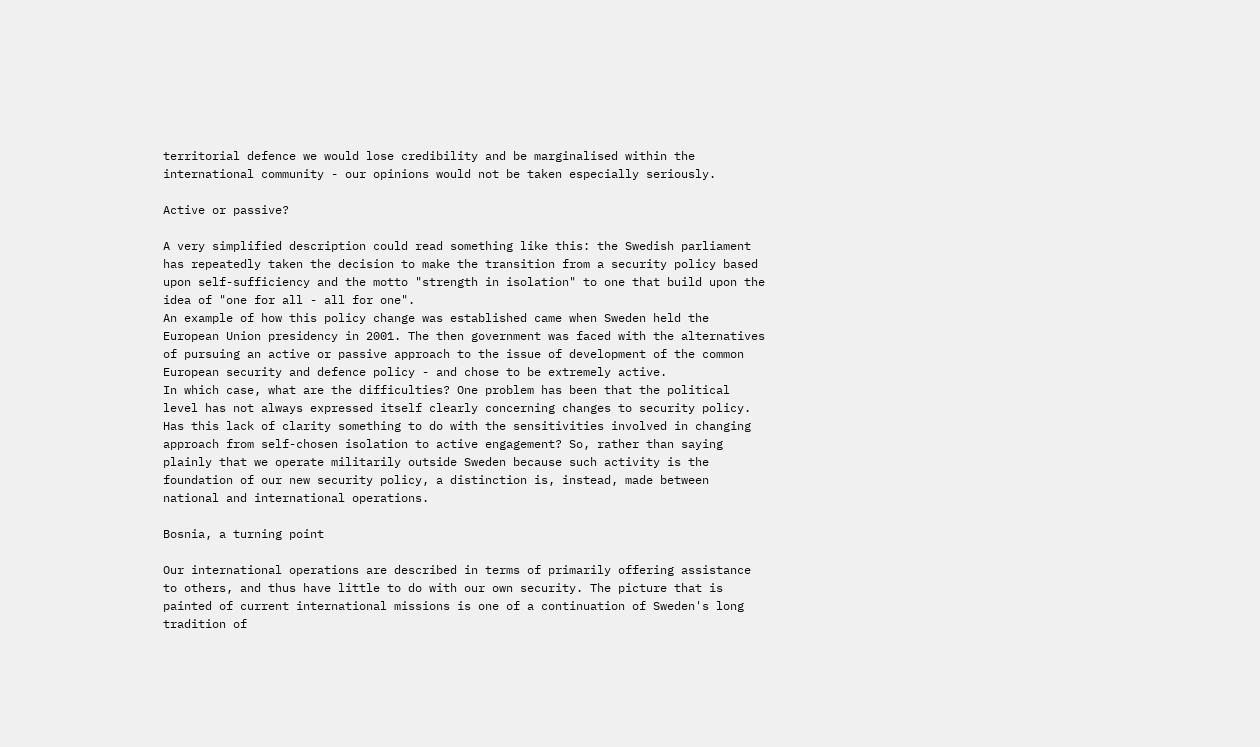territorial defence we would lose credibility and be marginalised within the international community - our opinions would not be taken especially seriously.

Active or passive?

A very simplified description could read something like this: the Swedish parliament has repeatedly taken the decision to make the transition from a security policy based upon self-sufficiency and the motto "strength in isolation" to one that build upon the idea of "one for all - all for one".
An example of how this policy change was established came when Sweden held the European Union presidency in 2001. The then government was faced with the alternatives of pursuing an active or passive approach to the issue of development of the common European security and defence policy - and chose to be extremely active.
In which case, what are the difficulties? One problem has been that the political level has not always expressed itself clearly concerning changes to security policy.
Has this lack of clarity something to do with the sensitivities involved in changing approach from self-chosen isolation to active engagement? So, rather than saying plainly that we operate militarily outside Sweden because such activity is the foundation of our new security policy, a distinction is, instead, made between national and international operations.

Bosnia, a turning point

Our international operations are described in terms of primarily offering assistance to others, and thus have little to do with our own security. The picture that is painted of current international missions is one of a continuation of Sweden's long tradition of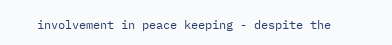involvement in peace keeping - despite the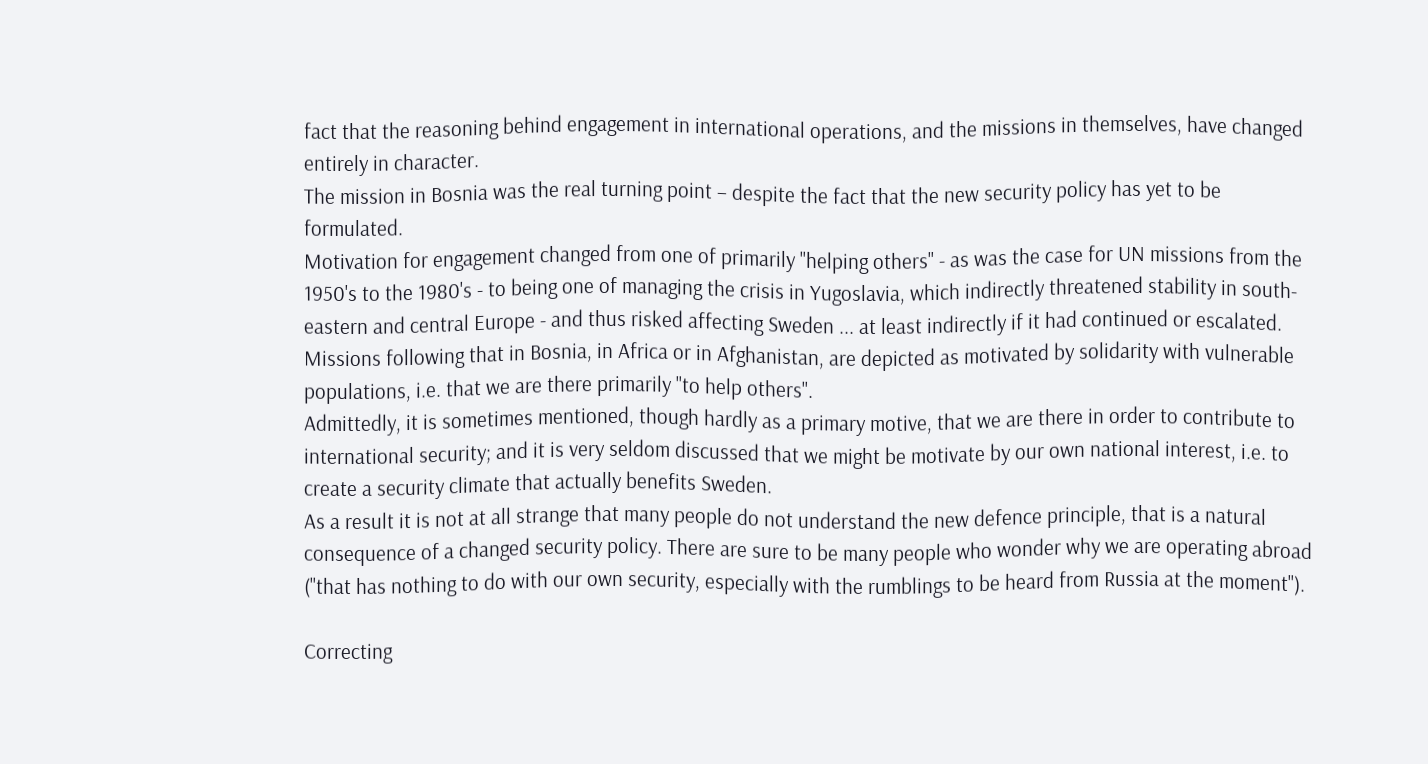fact that the reasoning behind engagement in international operations, and the missions in themselves, have changed entirely in character.
The mission in Bosnia was the real turning point – despite the fact that the new security policy has yet to be formulated.
Motivation for engagement changed from one of primarily "helping others" - as was the case for UN missions from the 1950's to the 1980's - to being one of managing the crisis in Yugoslavia, which indirectly threatened stability in south-eastern and central Europe - and thus risked affecting Sweden ... at least indirectly if it had continued or escalated.
Missions following that in Bosnia, in Africa or in Afghanistan, are depicted as motivated by solidarity with vulnerable populations, i.e. that we are there primarily "to help others".
Admittedly, it is sometimes mentioned, though hardly as a primary motive, that we are there in order to contribute to international security; and it is very seldom discussed that we might be motivate by our own national interest, i.e. to create a security climate that actually benefits Sweden.
As a result it is not at all strange that many people do not understand the new defence principle, that is a natural consequence of a changed security policy. There are sure to be many people who wonder why we are operating abroad ("that has nothing to do with our own security, especially with the rumblings to be heard from Russia at the moment").

Correcting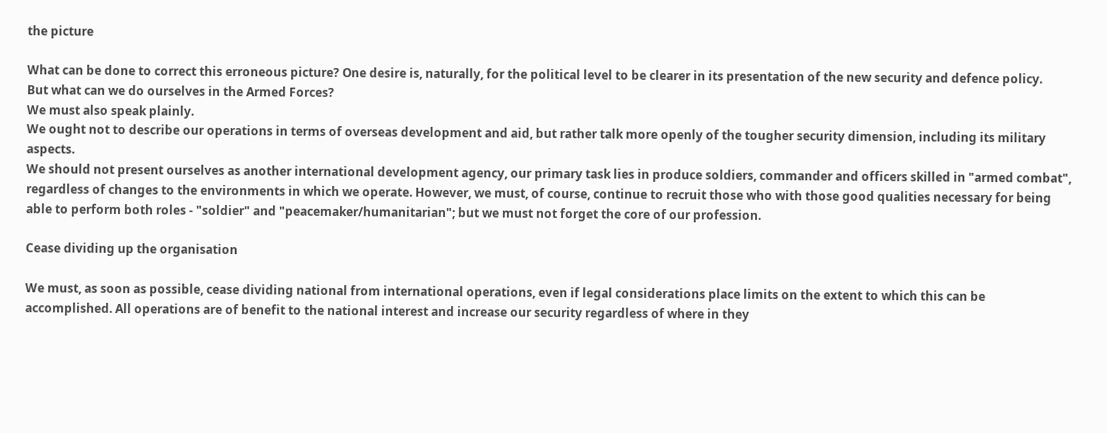the picture

What can be done to correct this erroneous picture? One desire is, naturally, for the political level to be clearer in its presentation of the new security and defence policy.
But what can we do ourselves in the Armed Forces?
We must also speak plainly.
We ought not to describe our operations in terms of overseas development and aid, but rather talk more openly of the tougher security dimension, including its military aspects.
We should not present ourselves as another international development agency, our primary task lies in produce soldiers, commander and officers skilled in "armed combat", regardless of changes to the environments in which we operate. However, we must, of course, continue to recruit those who with those good qualities necessary for being able to perform both roles - "soldier" and "peacemaker/humanitarian"; but we must not forget the core of our profession.

Cease dividing up the organisation

We must, as soon as possible, cease dividing national from international operations, even if legal considerations place limits on the extent to which this can be accomplished. All operations are of benefit to the national interest and increase our security regardless of where in they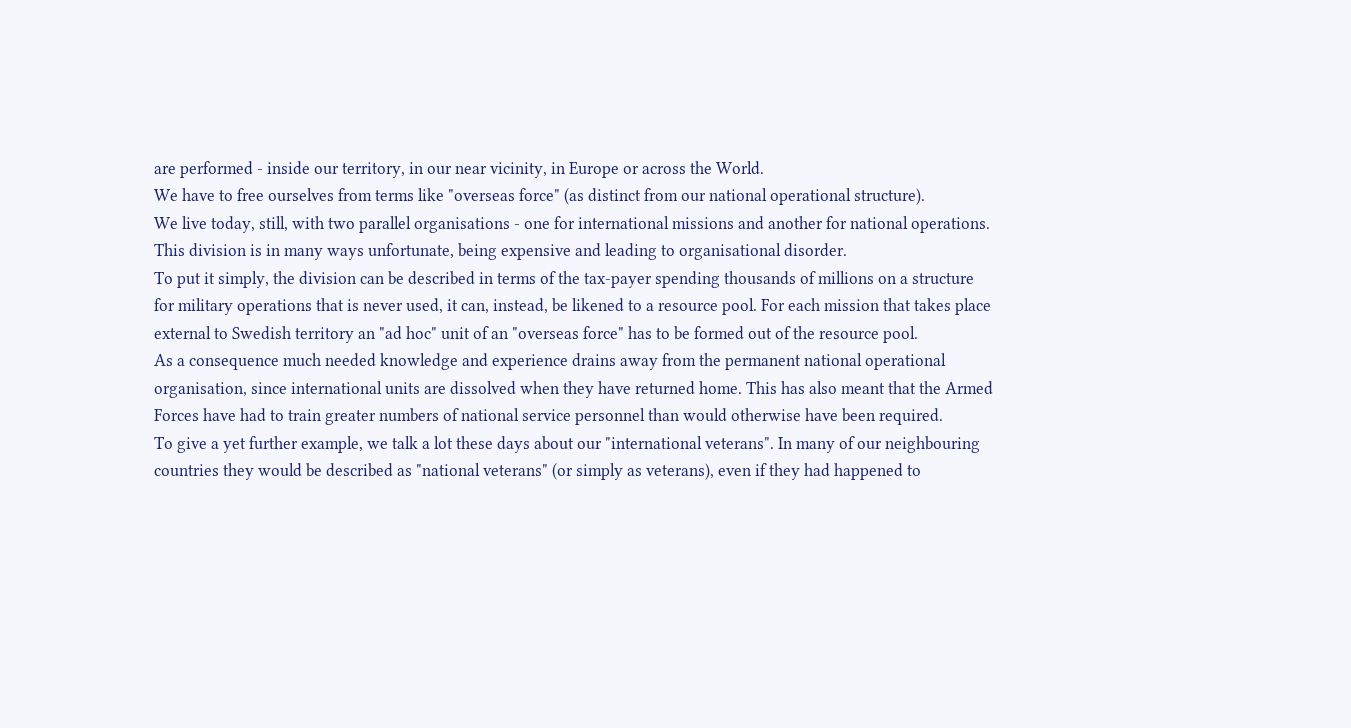are performed - inside our territory, in our near vicinity, in Europe or across the World.
We have to free ourselves from terms like "overseas force" (as distinct from our national operational structure).
We live today, still, with two parallel organisations - one for international missions and another for national operations. This division is in many ways unfortunate, being expensive and leading to organisational disorder.
To put it simply, the division can be described in terms of the tax-payer spending thousands of millions on a structure for military operations that is never used, it can, instead, be likened to a resource pool. For each mission that takes place external to Swedish territory an "ad hoc" unit of an "overseas force" has to be formed out of the resource pool.
As a consequence much needed knowledge and experience drains away from the permanent national operational organisation, since international units are dissolved when they have returned home. This has also meant that the Armed Forces have had to train greater numbers of national service personnel than would otherwise have been required.
To give a yet further example, we talk a lot these days about our "international veterans". In many of our neighbouring countries they would be described as "national veterans" (or simply as veterans), even if they had happened to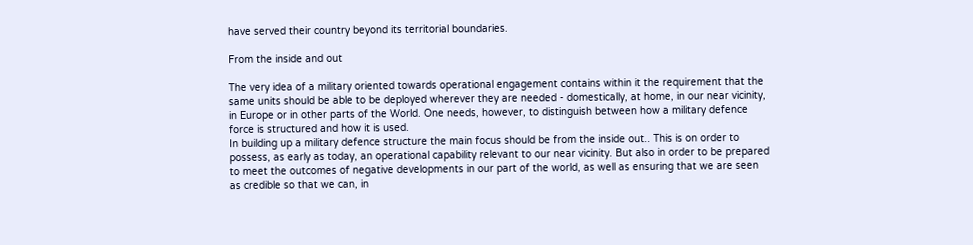have served their country beyond its territorial boundaries.

From the inside and out

The very idea of a military oriented towards operational engagement contains within it the requirement that the same units should be able to be deployed wherever they are needed - domestically, at home, in our near vicinity, in Europe or in other parts of the World. One needs, however, to distinguish between how a military defence force is structured and how it is used.
In building up a military defence structure the main focus should be from the inside out.. This is on order to possess, as early as today, an operational capability relevant to our near vicinity. But also in order to be prepared to meet the outcomes of negative developments in our part of the world, as well as ensuring that we are seen as credible so that we can, in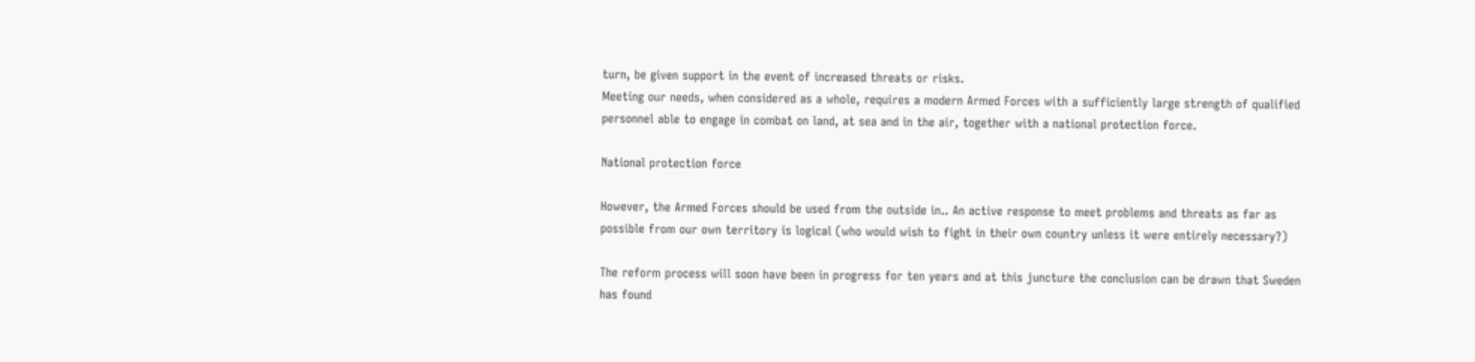turn, be given support in the event of increased threats or risks.
Meeting our needs, when considered as a whole, requires a modern Armed Forces with a sufficiently large strength of qualified personnel able to engage in combat on land, at sea and in the air, together with a national protection force.

National protection force

However, the Armed Forces should be used from the outside in.. An active response to meet problems and threats as far as possible from our own territory is logical (who would wish to fight in their own country unless it were entirely necessary?)

The reform process will soon have been in progress for ten years and at this juncture the conclusion can be drawn that Sweden has found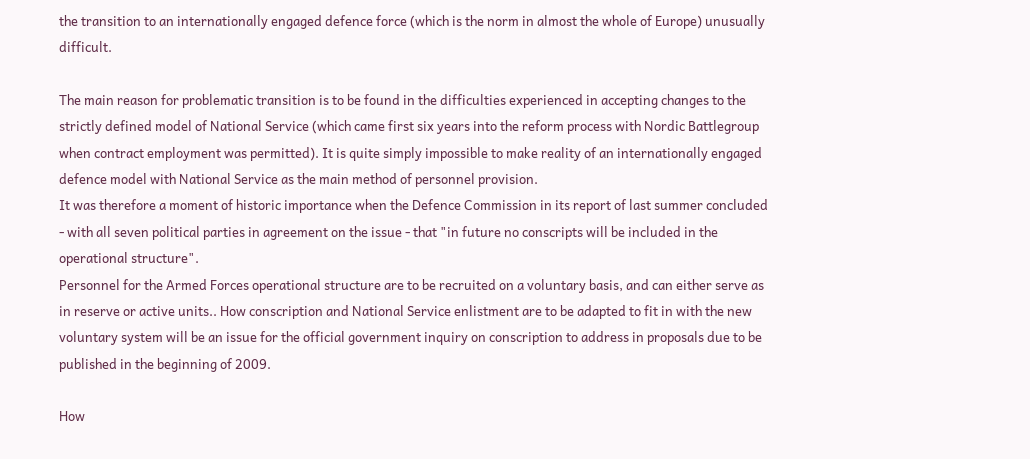the transition to an internationally engaged defence force (which is the norm in almost the whole of Europe) unusually difficult.

The main reason for problematic transition is to be found in the difficulties experienced in accepting changes to the strictly defined model of National Service (which came first six years into the reform process with Nordic Battlegroup when contract employment was permitted). It is quite simply impossible to make reality of an internationally engaged defence model with National Service as the main method of personnel provision.
It was therefore a moment of historic importance when the Defence Commission in its report of last summer concluded - with all seven political parties in agreement on the issue - that "in future no conscripts will be included in the operational structure".
Personnel for the Armed Forces operational structure are to be recruited on a voluntary basis, and can either serve as in reserve or active units.. How conscription and National Service enlistment are to be adapted to fit in with the new voluntary system will be an issue for the official government inquiry on conscription to address in proposals due to be published in the beginning of 2009.

How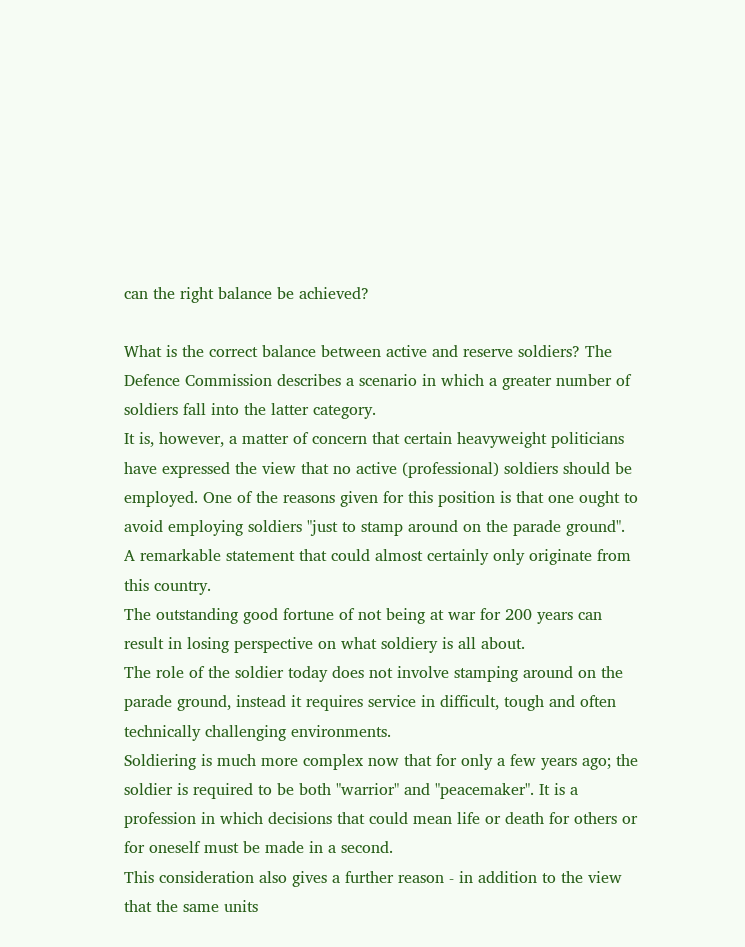can the right balance be achieved?

What is the correct balance between active and reserve soldiers? The Defence Commission describes a scenario in which a greater number of soldiers fall into the latter category.
It is, however, a matter of concern that certain heavyweight politicians have expressed the view that no active (professional) soldiers should be employed. One of the reasons given for this position is that one ought to avoid employing soldiers "just to stamp around on the parade ground". A remarkable statement that could almost certainly only originate from this country.
The outstanding good fortune of not being at war for 200 years can result in losing perspective on what soldiery is all about.
The role of the soldier today does not involve stamping around on the parade ground, instead it requires service in difficult, tough and often technically challenging environments.
Soldiering is much more complex now that for only a few years ago; the soldier is required to be both "warrior" and "peacemaker". It is a profession in which decisions that could mean life or death for others or for oneself must be made in a second.
This consideration also gives a further reason - in addition to the view that the same units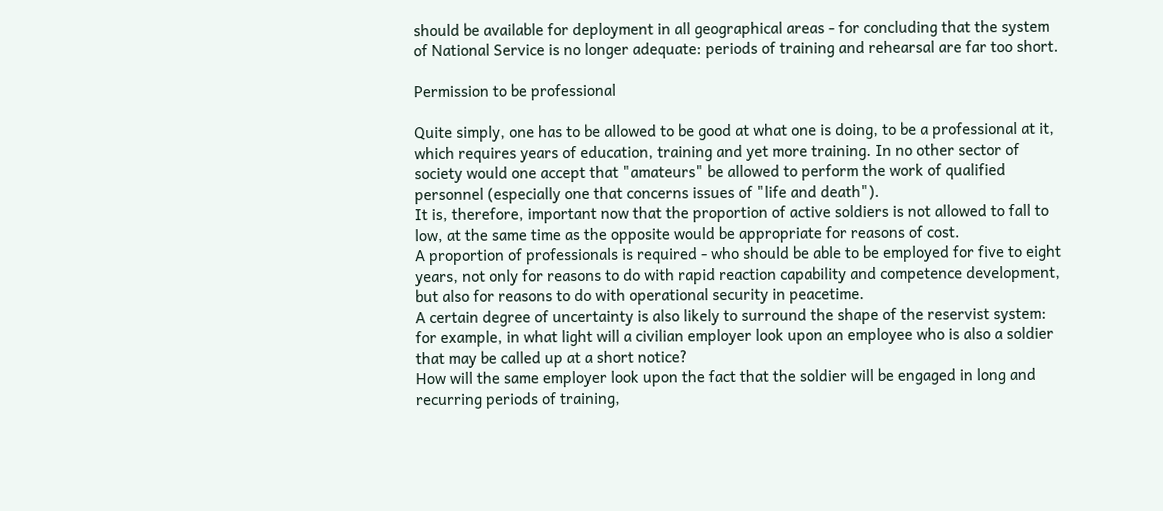should be available for deployment in all geographical areas - for concluding that the system of National Service is no longer adequate: periods of training and rehearsal are far too short.

Permission to be professional

Quite simply, one has to be allowed to be good at what one is doing, to be a professional at it, which requires years of education, training and yet more training. In no other sector of society would one accept that "amateurs" be allowed to perform the work of qualified personnel (especially one that concerns issues of "life and death").
It is, therefore, important now that the proportion of active soldiers is not allowed to fall to low, at the same time as the opposite would be appropriate for reasons of cost.
A proportion of professionals is required - who should be able to be employed for five to eight years, not only for reasons to do with rapid reaction capability and competence development, but also for reasons to do with operational security in peacetime.
A certain degree of uncertainty is also likely to surround the shape of the reservist system: for example, in what light will a civilian employer look upon an employee who is also a soldier that may be called up at a short notice?
How will the same employer look upon the fact that the soldier will be engaged in long and recurring periods of training,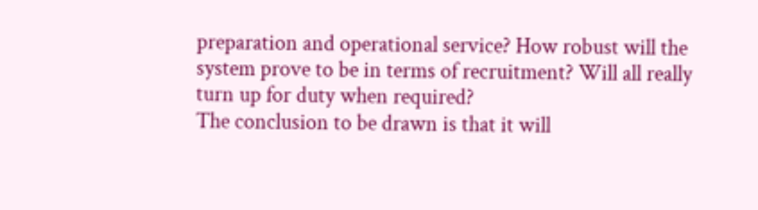preparation and operational service? How robust will the system prove to be in terms of recruitment? Will all really turn up for duty when required?
The conclusion to be drawn is that it will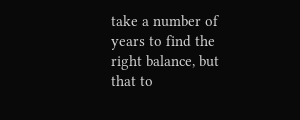take a number of years to find the right balance, but that to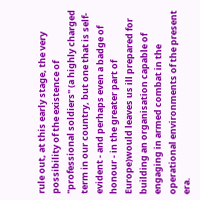rule out, at this early stage, the very possibility of the existence of "professional soldiers" (a highly charged term in our country, but one that is self-evident - and perhaps even a badge of honour - in the greater part of Europe)would leaves us ill prepared for building an organisation capable of engaging in armed combat in the operational environments of the present era.